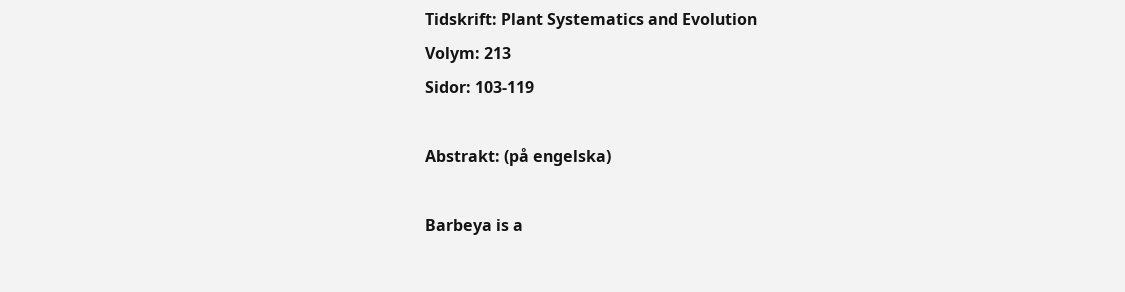Tidskrift: Plant Systematics and Evolution
Volym: 213
Sidor: 103-119

Abstrakt: (på engelska)

Barbeya is a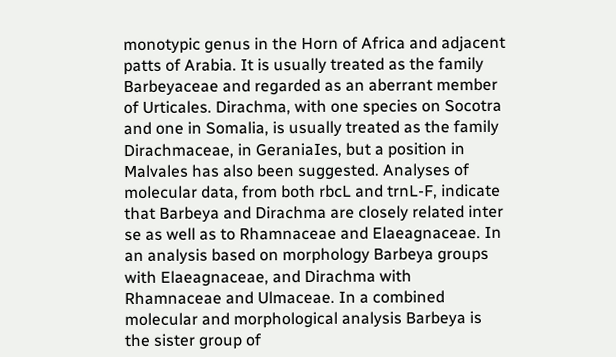monotypic genus in the Horn of Africa and adjacent patts of Arabia. It is usually treated as the family Barbeyaceae and regarded as an aberrant member of Urticales. Dirachma, with one species on Socotra and one in Somalia, is usually treated as the family Dirachmaceae, in GeraniaIes, but a position in Malvales has also been suggested. Analyses of molecular data, from both rbcL and trnL-F, indicate that Barbeya and Dirachma are closely related inter se as well as to Rhamnaceae and Elaeagnaceae. In an analysis based on morphology Barbeya groups with Elaeagnaceae, and Dirachma with Rhamnaceae and Ulmaceae. In a combined molecular and morphological analysis Barbeya is the sister group of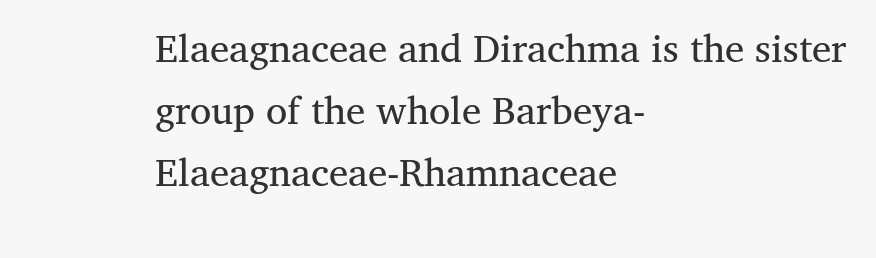Elaeagnaceae and Dirachma is the sister group of the whole Barbeya-Elaeagnaceae-Rhamnaceae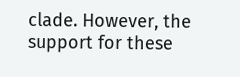clade. However, the support for these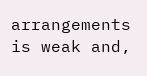arrangements is weak and,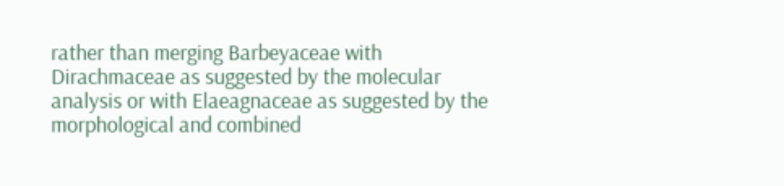rather than merging Barbeyaceae with Dirachmaceae as suggested by the molecular analysis or with Elaeagnaceae as suggested by the morphological and combined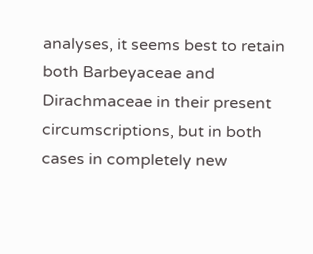analyses, it seems best to retain both Barbeyaceae and Dirachmaceae in their present circumscriptions, but in both cases in completely new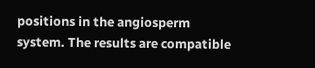positions in the angiosperm system. The results are compatible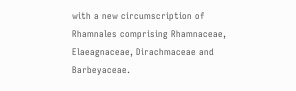with a new circumscription of Rhamnales comprising Rhamnaceae, Elaeagnaceae, Dirachmaceae and Barbeyaceae.